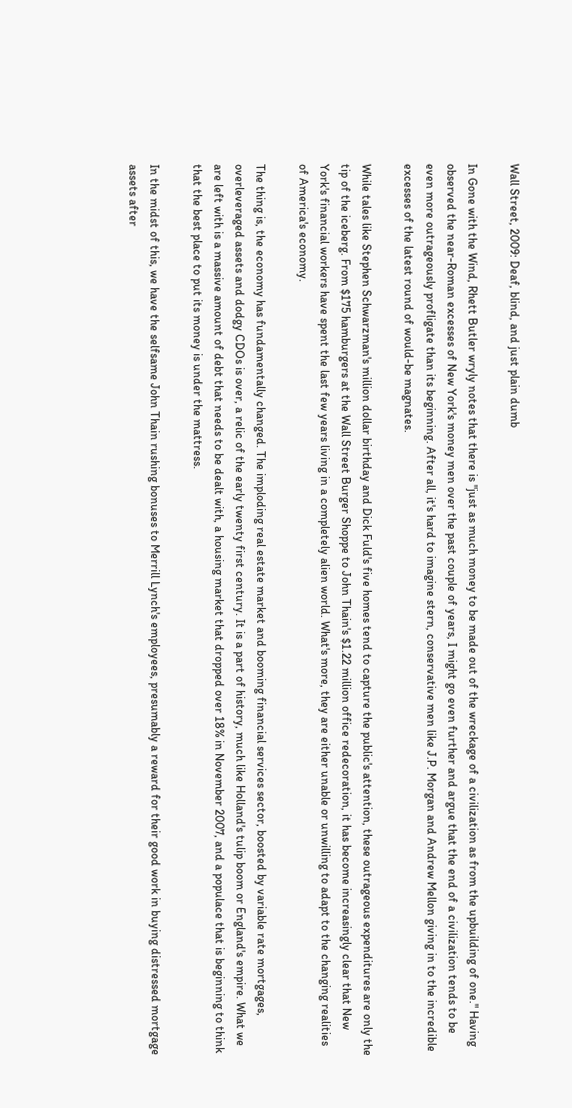Wall Street, 2009: Deaf, blind, and just plain dumb

In Gone with the Wind, Rhett Butler wryly notes that there is "just as much money to be made out of the wreckage of a civilization as from the upbuilding of one." Having observed the near-Roman excesses of New York's money men over the past couple of years, I might go even further and argue that the end of a civilization tends to be even more outrageously profligate than its beginning. After all, it's hard to imagine stern, conservative men like J.P. Morgan and Andrew Mellon giving in to the incredible excesses of the latest round of would-be magnates.

While tales like Stephen Schwarzman's million dollar birthday and Dick Fuld's five homes tend to capture the public's attention, these outrageous expenditures are only the tip of the iceberg. From $175 hamburgers at the Wall Street Burger Shoppe to John Thain's $1.22 million office redecoration, it has become increasingly clear that New York's financial workers have spent the last few years living in a completely alien world. What's more, they are either unable or unwilling to adapt to the changing realities of America's economy.

The thing is, the economy has fundamentally changed. The imploding real estate market and booming financial services sector, boosted by variable rate mortgages, overleveraged assets and dodgy CDOs is over, a relic of the early twenty first century. It is a part of history, much like Holland's tulip boom or England's empire. What we are left with is a massive amount of debt that needs to be dealt with, a housing market that dropped over 18% in November 2007, and a populace that is beginning to think that the best place to put its money is under the mattress.

In the midst of this, we have the selfsame John Thain rushing bonuses to Merrill Lynch's employees, presumably a reward for their good work in buying distressed mortgage assets after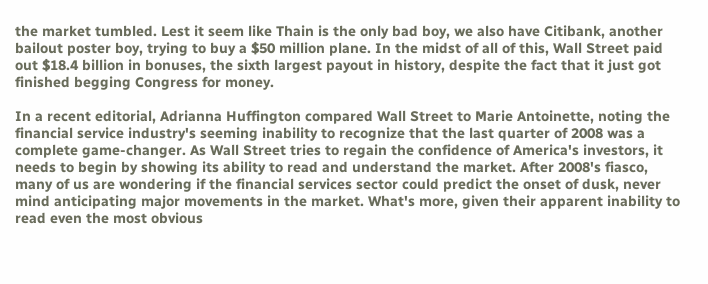the market tumbled. Lest it seem like Thain is the only bad boy, we also have Citibank, another bailout poster boy, trying to buy a $50 million plane. In the midst of all of this, Wall Street paid out $18.4 billion in bonuses, the sixth largest payout in history, despite the fact that it just got finished begging Congress for money.

In a recent editorial, Adrianna Huffington compared Wall Street to Marie Antoinette, noting the financial service industry's seeming inability to recognize that the last quarter of 2008 was a complete game-changer. As Wall Street tries to regain the confidence of America's investors, it needs to begin by showing its ability to read and understand the market. After 2008's fiasco, many of us are wondering if the financial services sector could predict the onset of dusk, never mind anticipating major movements in the market. What's more, given their apparent inability to read even the most obvious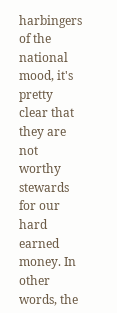harbingers of the national mood, it's pretty clear that they are not worthy stewards for our hard earned money. In other words, the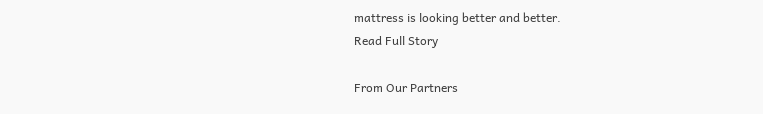mattress is looking better and better.
Read Full Story

From Our Partners